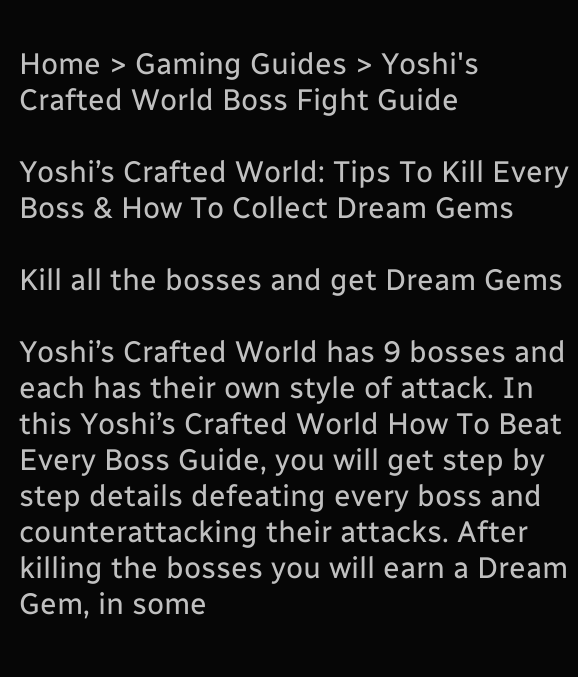Home > Gaming Guides > Yoshi's Crafted World Boss Fight Guide

Yoshi’s Crafted World: Tips To Kill Every Boss & How To Collect Dream Gems

Kill all the bosses and get Dream Gems

Yoshi’s Crafted World has 9 bosses and each has their own style of attack. In this Yoshi’s Crafted World How To Beat Every Boss Guide, you will get step by step details defeating every boss and counterattacking their attacks. After killing the bosses you will earn a Dream Gem, in some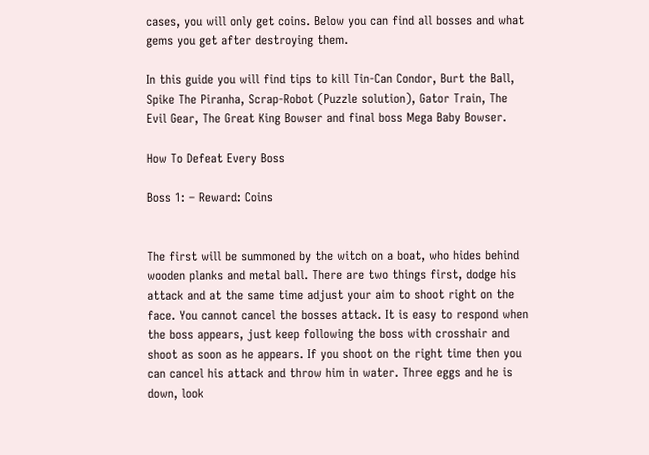cases, you will only get coins. Below you can find all bosses and what gems you get after destroying them.

In this guide you will find tips to kill Tin-Can Condor, Burt the Ball, Spike The Piranha, Scrap-Robot (Puzzle solution), Gator Train, The Evil Gear, The Great King Bowser and final boss Mega Baby Bowser.

How To Defeat Every Boss

Boss 1: – Reward: Coins


The first will be summoned by the witch on a boat, who hides behind wooden planks and metal ball. There are two things first, dodge his attack and at the same time adjust your aim to shoot right on the face. You cannot cancel the bosses attack. It is easy to respond when the boss appears, just keep following the boss with crosshair and shoot as soon as he appears. If you shoot on the right time then you can cancel his attack and throw him in water. Three eggs and he is down, look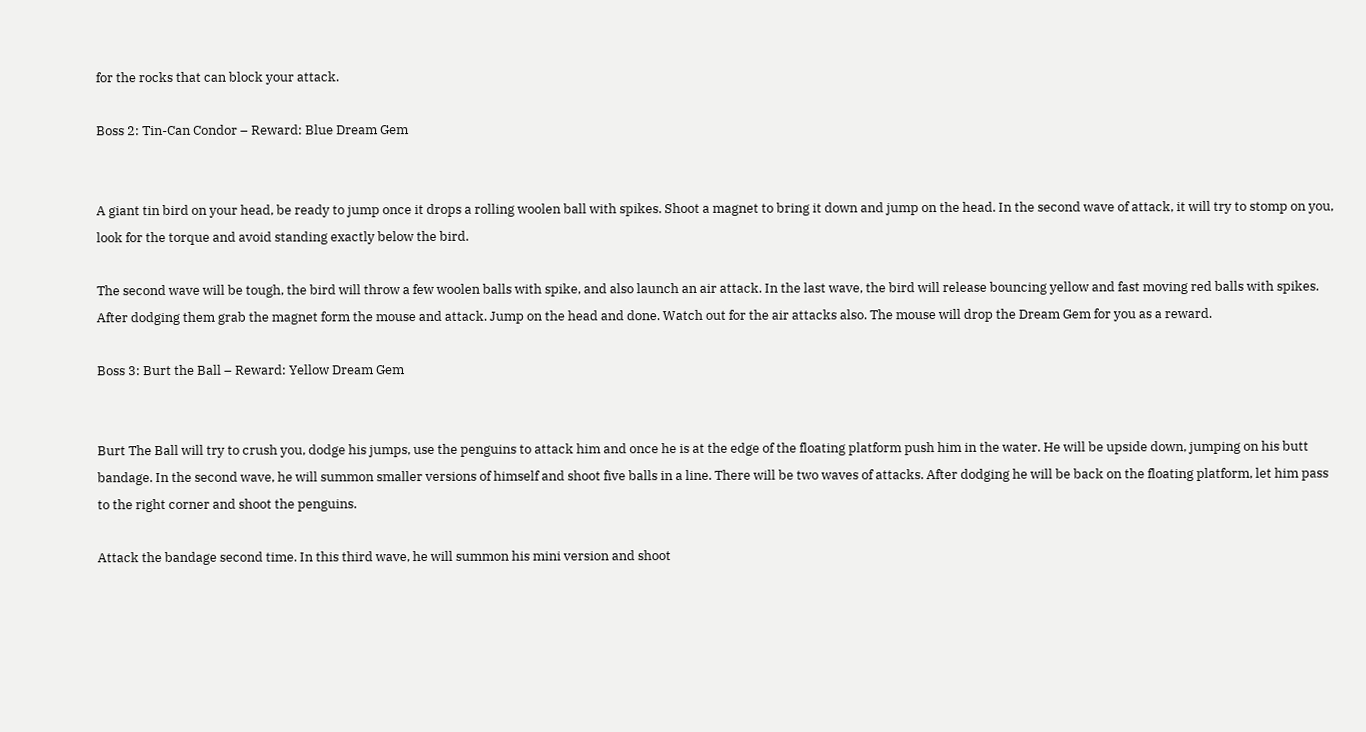for the rocks that can block your attack.

Boss 2: Tin-Can Condor – Reward: Blue Dream Gem


A giant tin bird on your head, be ready to jump once it drops a rolling woolen ball with spikes. Shoot a magnet to bring it down and jump on the head. In the second wave of attack, it will try to stomp on you, look for the torque and avoid standing exactly below the bird.

The second wave will be tough, the bird will throw a few woolen balls with spike, and also launch an air attack. In the last wave, the bird will release bouncing yellow and fast moving red balls with spikes. After dodging them grab the magnet form the mouse and attack. Jump on the head and done. Watch out for the air attacks also. The mouse will drop the Dream Gem for you as a reward.

Boss 3: Burt the Ball – Reward: Yellow Dream Gem


Burt The Ball will try to crush you, dodge his jumps, use the penguins to attack him and once he is at the edge of the floating platform push him in the water. He will be upside down, jumping on his butt bandage. In the second wave, he will summon smaller versions of himself and shoot five balls in a line. There will be two waves of attacks. After dodging he will be back on the floating platform, let him pass to the right corner and shoot the penguins.

Attack the bandage second time. In this third wave, he will summon his mini version and shoot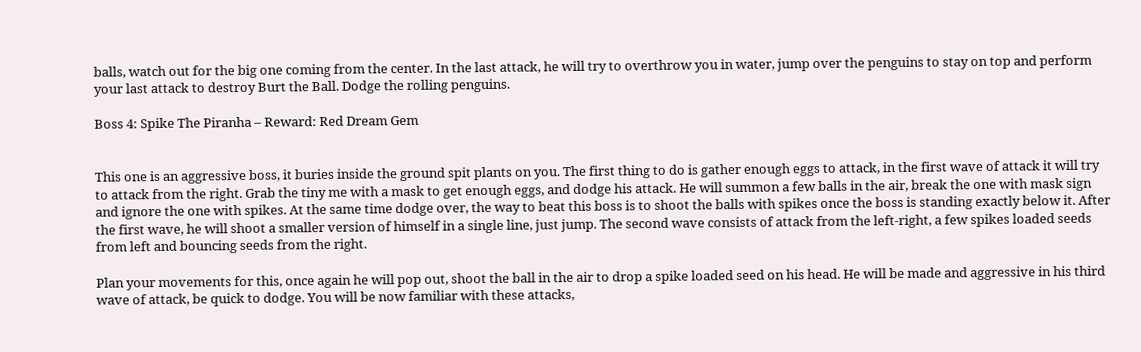balls, watch out for the big one coming from the center. In the last attack, he will try to overthrow you in water, jump over the penguins to stay on top and perform your last attack to destroy Burt the Ball. Dodge the rolling penguins.

Boss 4: Spike The Piranha – Reward: Red Dream Gem


This one is an aggressive boss, it buries inside the ground spit plants on you. The first thing to do is gather enough eggs to attack, in the first wave of attack it will try to attack from the right. Grab the tiny me with a mask to get enough eggs, and dodge his attack. He will summon a few balls in the air, break the one with mask sign and ignore the one with spikes. At the same time dodge over, the way to beat this boss is to shoot the balls with spikes once the boss is standing exactly below it. After the first wave, he will shoot a smaller version of himself in a single line, just jump. The second wave consists of attack from the left-right, a few spikes loaded seeds from left and bouncing seeds from the right.

Plan your movements for this, once again he will pop out, shoot the ball in the air to drop a spike loaded seed on his head. He will be made and aggressive in his third wave of attack, be quick to dodge. You will be now familiar with these attacks,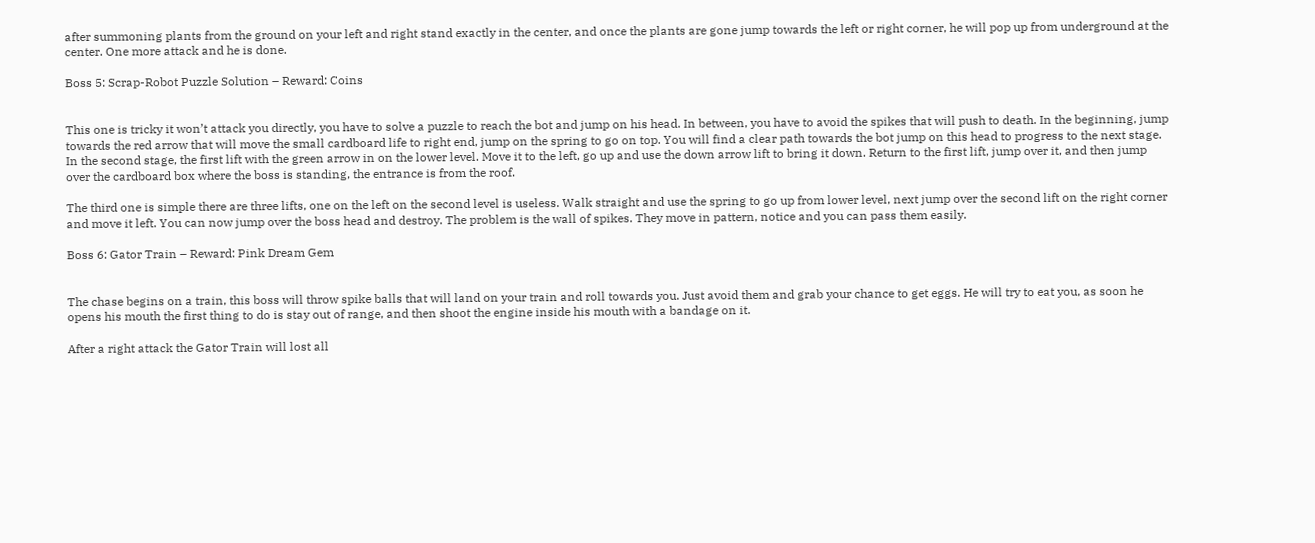after summoning plants from the ground on your left and right stand exactly in the center, and once the plants are gone jump towards the left or right corner, he will pop up from underground at the center. One more attack and he is done.

Boss 5: Scrap-Robot Puzzle Solution – Reward: Coins


This one is tricky it won’t attack you directly, you have to solve a puzzle to reach the bot and jump on his head. In between, you have to avoid the spikes that will push to death. In the beginning, jump towards the red arrow that will move the small cardboard life to right end, jump on the spring to go on top. You will find a clear path towards the bot jump on this head to progress to the next stage. In the second stage, the first lift with the green arrow in on the lower level. Move it to the left, go up and use the down arrow lift to bring it down. Return to the first lift, jump over it, and then jump over the cardboard box where the boss is standing, the entrance is from the roof.

The third one is simple there are three lifts, one on the left on the second level is useless. Walk straight and use the spring to go up from lower level, next jump over the second lift on the right corner and move it left. You can now jump over the boss head and destroy. The problem is the wall of spikes. They move in pattern, notice and you can pass them easily.

Boss 6: Gator Train – Reward: Pink Dream Gem


The chase begins on a train, this boss will throw spike balls that will land on your train and roll towards you. Just avoid them and grab your chance to get eggs. He will try to eat you, as soon he opens his mouth the first thing to do is stay out of range, and then shoot the engine inside his mouth with a bandage on it.

After a right attack the Gator Train will lost all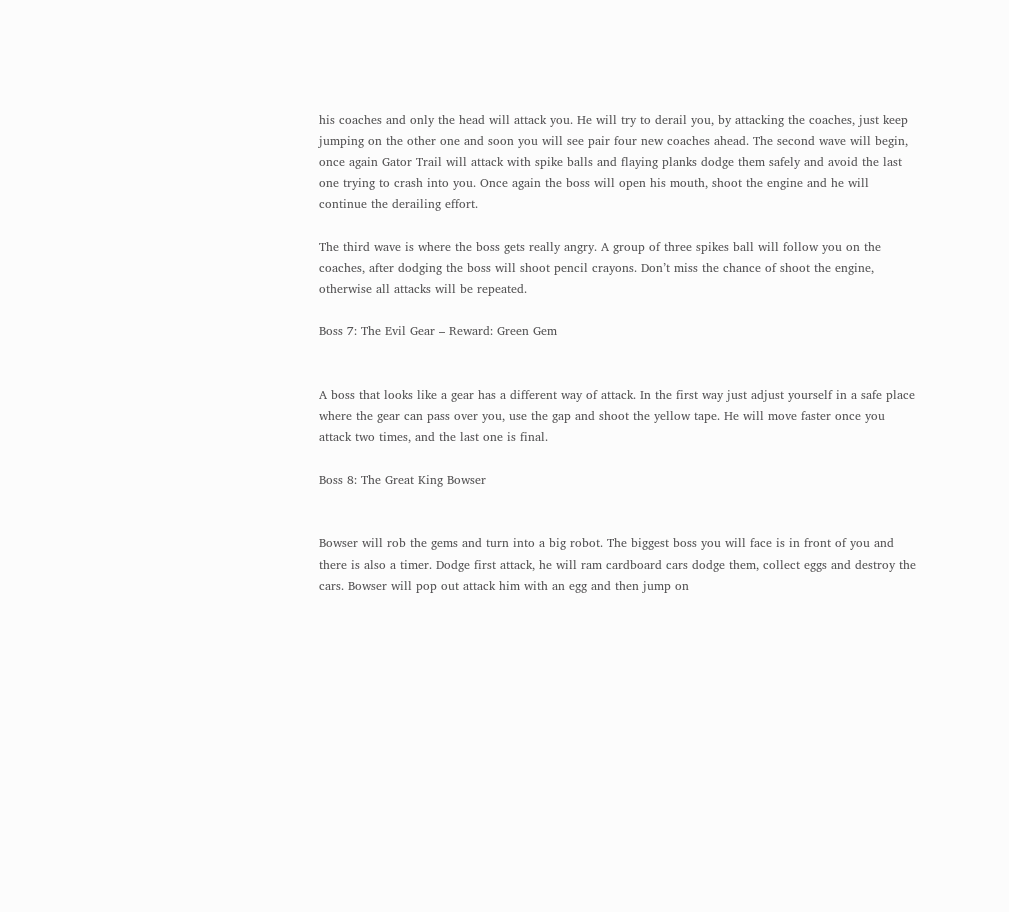his coaches and only the head will attack you. He will try to derail you, by attacking the coaches, just keep jumping on the other one and soon you will see pair four new coaches ahead. The second wave will begin, once again Gator Trail will attack with spike balls and flaying planks dodge them safely and avoid the last one trying to crash into you. Once again the boss will open his mouth, shoot the engine and he will continue the derailing effort.

The third wave is where the boss gets really angry. A group of three spikes ball will follow you on the coaches, after dodging the boss will shoot pencil crayons. Don’t miss the chance of shoot the engine, otherwise all attacks will be repeated.

Boss 7: The Evil Gear – Reward: Green Gem


A boss that looks like a gear has a different way of attack. In the first way just adjust yourself in a safe place where the gear can pass over you, use the gap and shoot the yellow tape. He will move faster once you attack two times, and the last one is final.

Boss 8: The Great King Bowser


Bowser will rob the gems and turn into a big robot. The biggest boss you will face is in front of you and there is also a timer. Dodge first attack, he will ram cardboard cars dodge them, collect eggs and destroy the cars. Bowser will pop out attack him with an egg and then jump on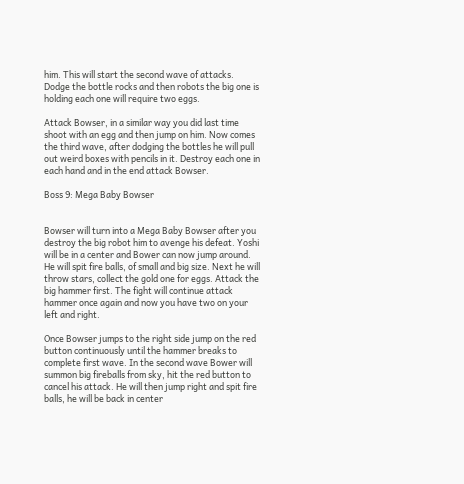him. This will start the second wave of attacks. Dodge the bottle rocks and then robots the big one is holding each one will require two eggs.

Attack Bowser, in a similar way you did last time shoot with an egg and then jump on him. Now comes the third wave, after dodging the bottles he will pull out weird boxes with pencils in it. Destroy each one in each hand and in the end attack Bowser.

Boss 9: Mega Baby Bowser


Bowser will turn into a Mega Baby Bowser after you destroy the big robot him to avenge his defeat. Yoshi will be in a center and Bower can now jump around. He will spit fire balls, of small and big size. Next he will throw stars, collect the gold one for eggs. Attack the big hammer first. The fight will continue attack hammer once again and now you have two on your left and right.

Once Bowser jumps to the right side jump on the red button continuously until the hammer breaks to complete first wave. In the second wave Bower will summon big fireballs from sky, hit the red button to cancel his attack. He will then jump right and spit fire balls, he will be back in center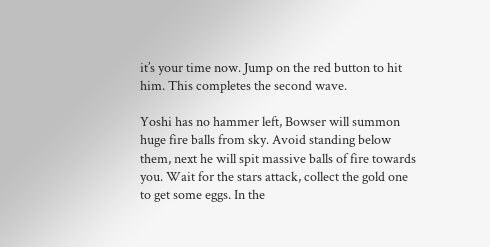it’s your time now. Jump on the red button to hit him. This completes the second wave.

Yoshi has no hammer left, Bowser will summon huge fire balls from sky. Avoid standing below them, next he will spit massive balls of fire towards you. Wait for the stars attack, collect the gold one to get some eggs. In the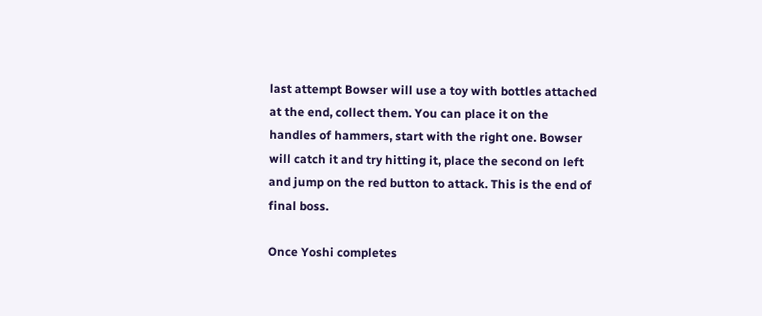last attempt Bowser will use a toy with bottles attached at the end, collect them. You can place it on the handles of hammers, start with the right one. Bowser will catch it and try hitting it, place the second on left and jump on the red button to attack. This is the end of final boss.

Once Yoshi completes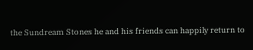the Sundream Stones he and his friends can happily return to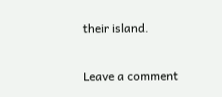their island.

Leave a comment